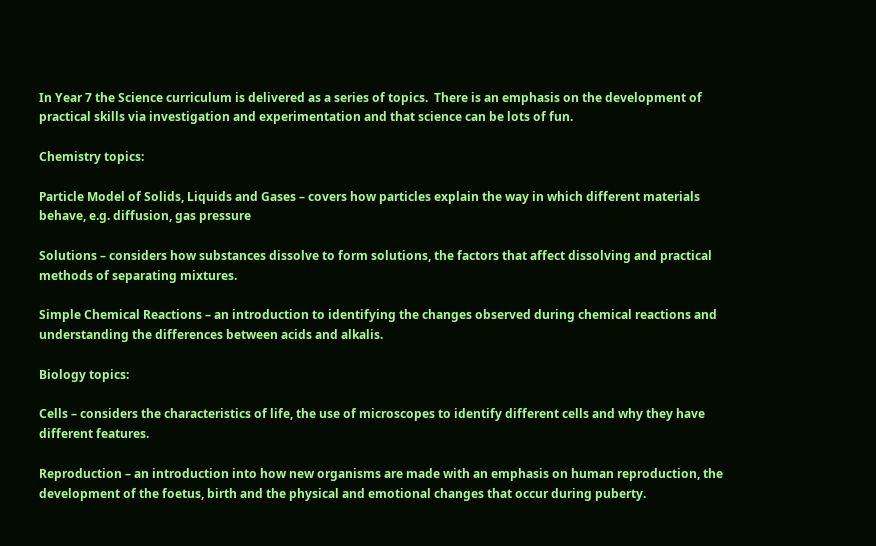In Year 7 the Science curriculum is delivered as a series of topics.  There is an emphasis on the development of practical skills via investigation and experimentation and that science can be lots of fun.

Chemistry topics:

Particle Model of Solids, Liquids and Gases – covers how particles explain the way in which different materials behave, e.g. diffusion, gas pressure

Solutions – considers how substances dissolve to form solutions, the factors that affect dissolving and practical methods of separating mixtures.

Simple Chemical Reactions – an introduction to identifying the changes observed during chemical reactions and understanding the differences between acids and alkalis.

Biology topics:

Cells – considers the characteristics of life, the use of microscopes to identify different cells and why they have different features.

Reproduction – an introduction into how new organisms are made with an emphasis on human reproduction, the development of the foetus, birth and the physical and emotional changes that occur during puberty.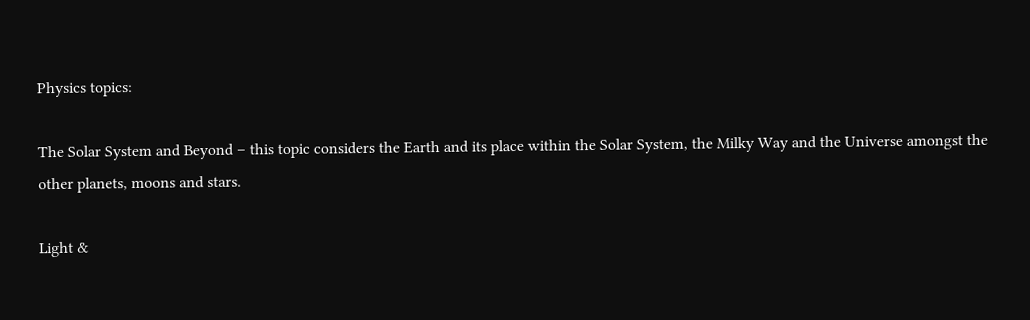Physics topics:

The Solar System and Beyond – this topic considers the Earth and its place within the Solar System, the Milky Way and the Universe amongst the other planets, moons and stars.

Light &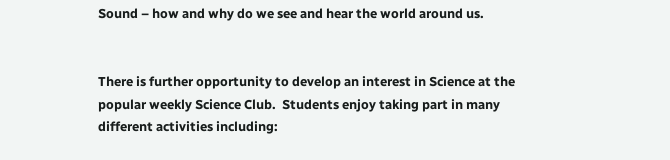Sound – how and why do we see and hear the world around us.


There is further opportunity to develop an interest in Science at the popular weekly Science Club.  Students enjoy taking part in many different activities including: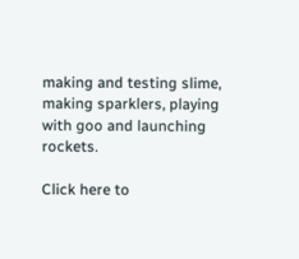making and testing slime, making sparklers, playing with goo and launching rockets.

Click here to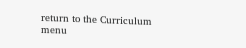return to the Curriculum menu